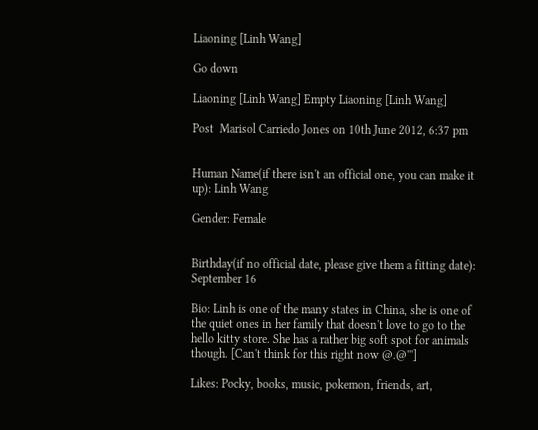Liaoning [Linh Wang]

Go down

Liaoning [Linh Wang] Empty Liaoning [Linh Wang]

Post  Marisol Carriedo Jones on 10th June 2012, 6:37 pm


Human Name(if there isn't an official one, you can make it up): Linh Wang

Gender: Female


Birthday(if no official date, please give them a fitting date): September 16

Bio: Linh is one of the many states in China, she is one of the quiet ones in her family that doesn't love to go to the hello kitty store. She has a rather big soft spot for animals though. [Can't think for this right now @.@''']

Likes: Pocky, books, music, pokemon, friends, art,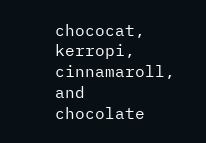chococat, kerropi, cinnamaroll, and chocolate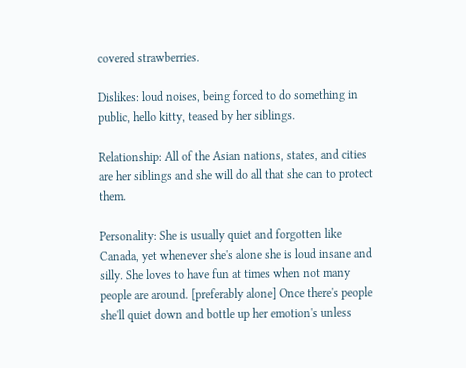covered strawberries.

Dislikes: loud noises, being forced to do something in public, hello kitty, teased by her siblings.

Relationship: All of the Asian nations, states, and cities are her siblings and she will do all that she can to protect them.

Personality: She is usually quiet and forgotten like Canada, yet whenever she's alone she is loud insane and silly. She loves to have fun at times when not many people are around. [preferably alone] Once there's people she'll quiet down and bottle up her emotion's unless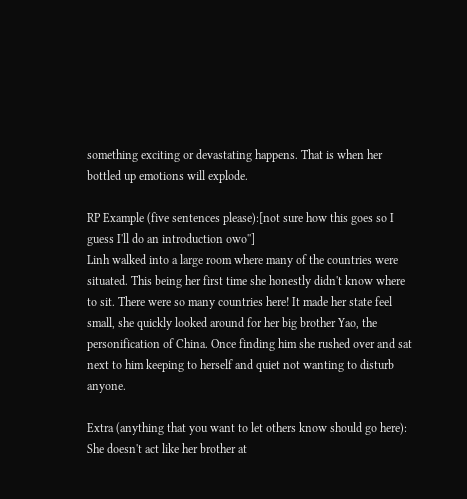something exciting or devastating happens. That is when her bottled up emotions will explode.

RP Example (five sentences please):[not sure how this goes so I guess I'll do an introduction owo'']
Linh walked into a large room where many of the countries were situated. This being her first time she honestly didn't know where to sit. There were so many countries here! It made her state feel small, she quickly looked around for her big brother Yao, the personification of China. Once finding him she rushed over and sat next to him keeping to herself and quiet not wanting to disturb anyone.

Extra (anything that you want to let others know should go here): She doesn't act like her brother at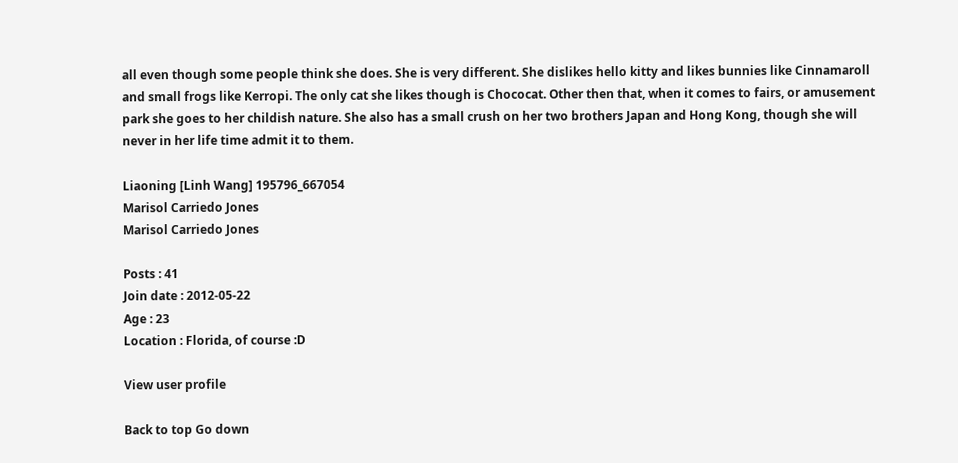all even though some people think she does. She is very different. She dislikes hello kitty and likes bunnies like Cinnamaroll and small frogs like Kerropi. The only cat she likes though is Chococat. Other then that, when it comes to fairs, or amusement park she goes to her childish nature. She also has a small crush on her two brothers Japan and Hong Kong, though she will never in her life time admit it to them.

Liaoning [Linh Wang] 195796_667054
Marisol Carriedo Jones
Marisol Carriedo Jones

Posts : 41
Join date : 2012-05-22
Age : 23
Location : Florida, of course :D

View user profile

Back to top Go down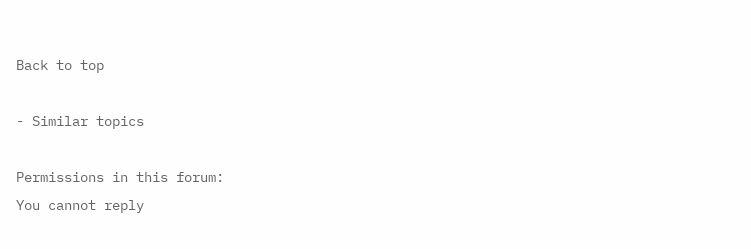Back to top

- Similar topics

Permissions in this forum:
You cannot reply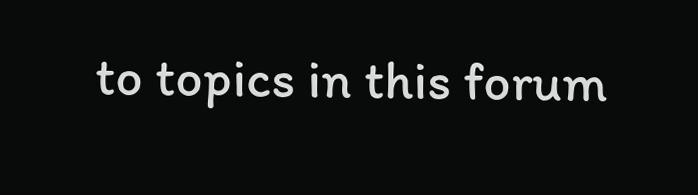to topics in this forum